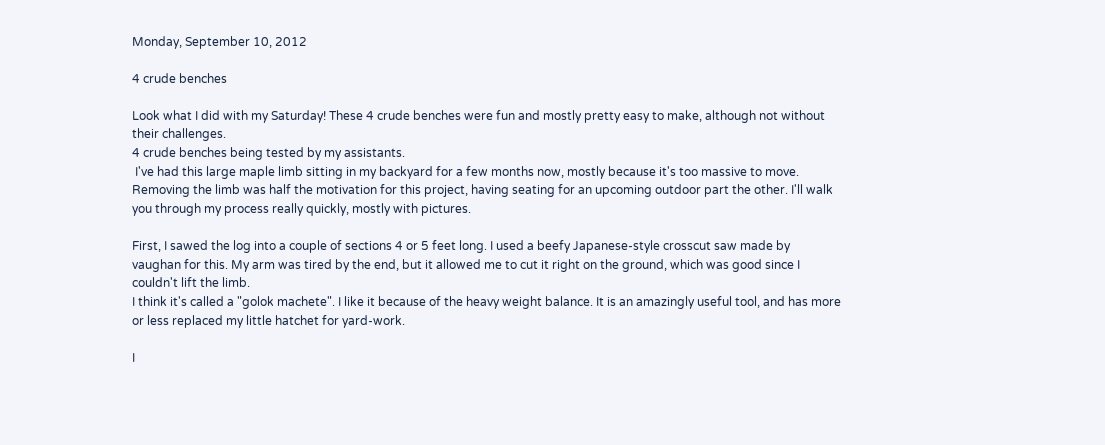Monday, September 10, 2012

4 crude benches

Look what I did with my Saturday! These 4 crude benches were fun and mostly pretty easy to make, although not without their challenges.
4 crude benches being tested by my assistants.
 I've had this large maple limb sitting in my backyard for a few months now, mostly because it's too massive to move. Removing the limb was half the motivation for this project, having seating for an upcoming outdoor part the other. I'll walk you through my process really quickly, mostly with pictures.

First, I sawed the log into a couple of sections 4 or 5 feet long. I used a beefy Japanese-style crosscut saw made by vaughan for this. My arm was tired by the end, but it allowed me to cut it right on the ground, which was good since I couldn't lift the limb.
I think it's called a "golok machete". I like it because of the heavy weight balance. It is an amazingly useful tool, and has more or less replaced my little hatchet for yard-work.

I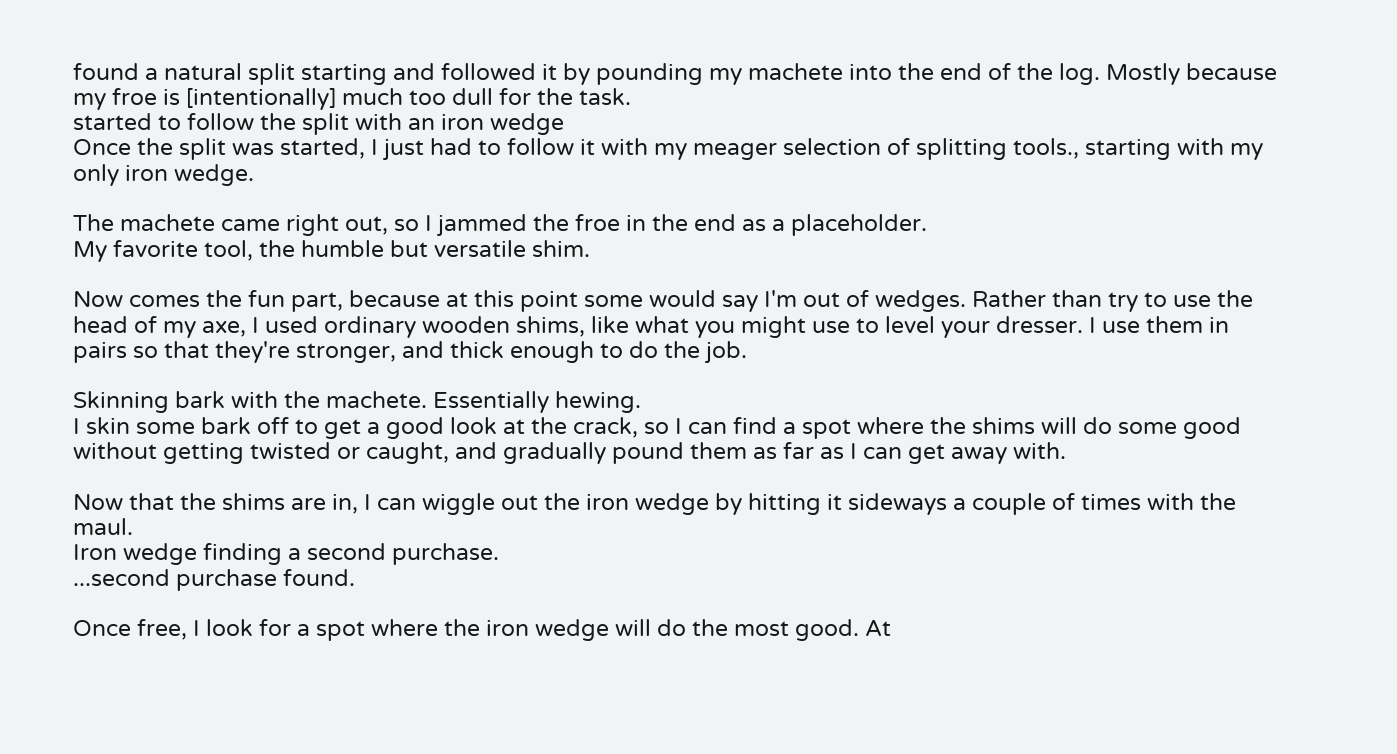found a natural split starting and followed it by pounding my machete into the end of the log. Mostly because my froe is [intentionally] much too dull for the task.
started to follow the split with an iron wedge
Once the split was started, I just had to follow it with my meager selection of splitting tools., starting with my only iron wedge.

The machete came right out, so I jammed the froe in the end as a placeholder.
My favorite tool, the humble but versatile shim.

Now comes the fun part, because at this point some would say I'm out of wedges. Rather than try to use the head of my axe, I used ordinary wooden shims, like what you might use to level your dresser. I use them in pairs so that they're stronger, and thick enough to do the job.

Skinning bark with the machete. Essentially hewing.
I skin some bark off to get a good look at the crack, so I can find a spot where the shims will do some good without getting twisted or caught, and gradually pound them as far as I can get away with.

Now that the shims are in, I can wiggle out the iron wedge by hitting it sideways a couple of times with the maul.
Iron wedge finding a second purchase.
...second purchase found.

Once free, I look for a spot where the iron wedge will do the most good. At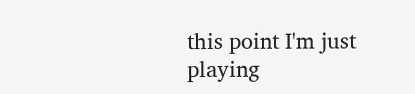this point I'm just playing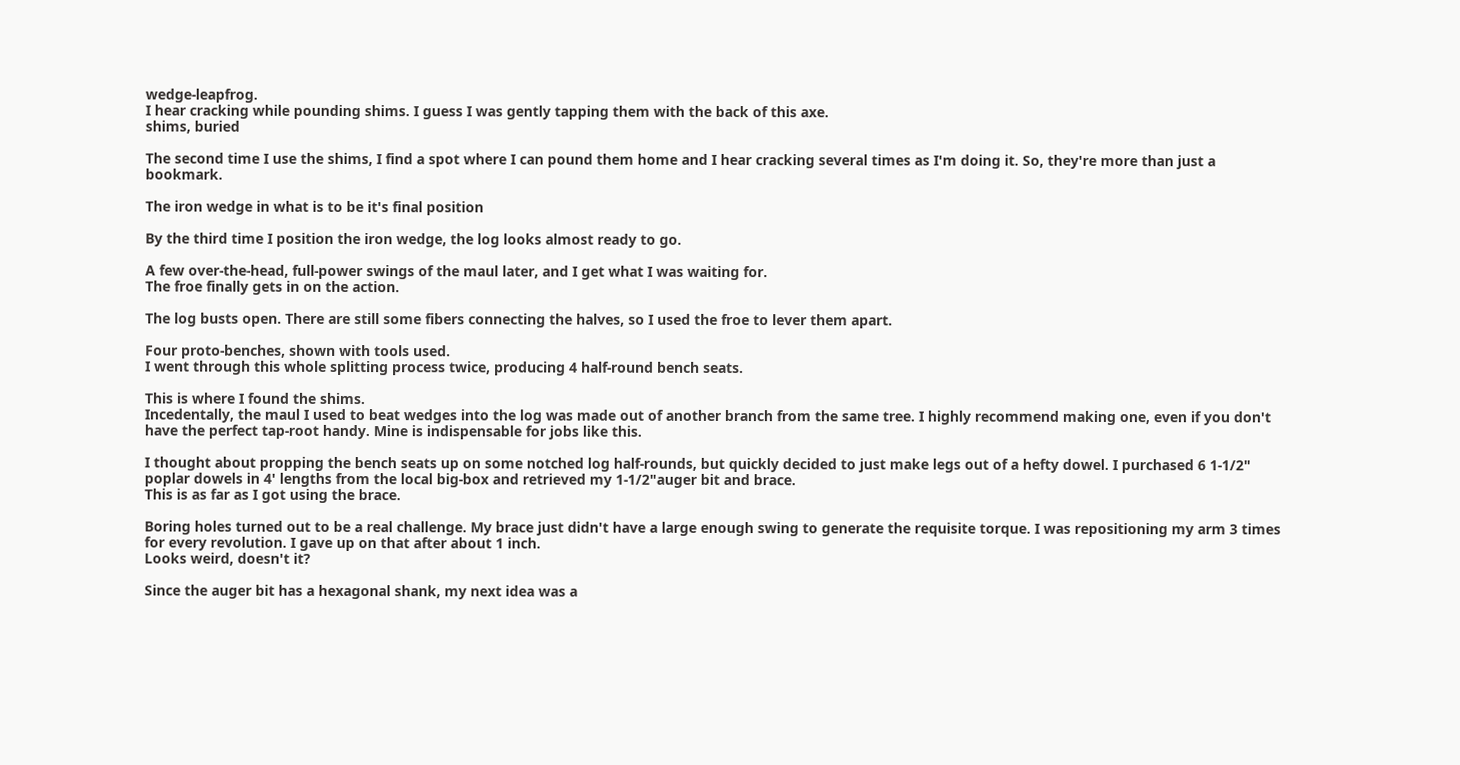wedge-leapfrog.
I hear cracking while pounding shims. I guess I was gently tapping them with the back of this axe.
shims, buried

The second time I use the shims, I find a spot where I can pound them home and I hear cracking several times as I'm doing it. So, they're more than just a bookmark.

The iron wedge in what is to be it's final position

By the third time I position the iron wedge, the log looks almost ready to go.

A few over-the-head, full-power swings of the maul later, and I get what I was waiting for.
The froe finally gets in on the action.

The log busts open. There are still some fibers connecting the halves, so I used the froe to lever them apart.

Four proto-benches, shown with tools used.
I went through this whole splitting process twice, producing 4 half-round bench seats.

This is where I found the shims.
Incedentally, the maul I used to beat wedges into the log was made out of another branch from the same tree. I highly recommend making one, even if you don't have the perfect tap-root handy. Mine is indispensable for jobs like this.

I thought about propping the bench seats up on some notched log half-rounds, but quickly decided to just make legs out of a hefty dowel. I purchased 6 1-1/2" poplar dowels in 4' lengths from the local big-box and retrieved my 1-1/2"auger bit and brace.
This is as far as I got using the brace.

Boring holes turned out to be a real challenge. My brace just didn't have a large enough swing to generate the requisite torque. I was repositioning my arm 3 times for every revolution. I gave up on that after about 1 inch.
Looks weird, doesn't it?

Since the auger bit has a hexagonal shank, my next idea was a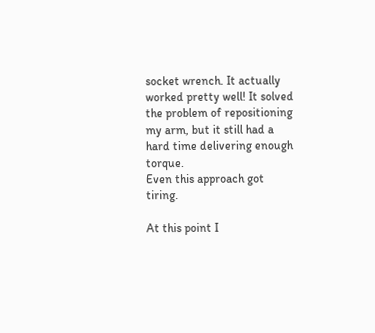socket wrench. It actually worked pretty well! It solved the problem of repositioning my arm, but it still had a hard time delivering enough torque.
Even this approach got tiring.

At this point I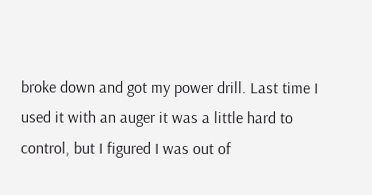broke down and got my power drill. Last time I used it with an auger it was a little hard to control, but I figured I was out of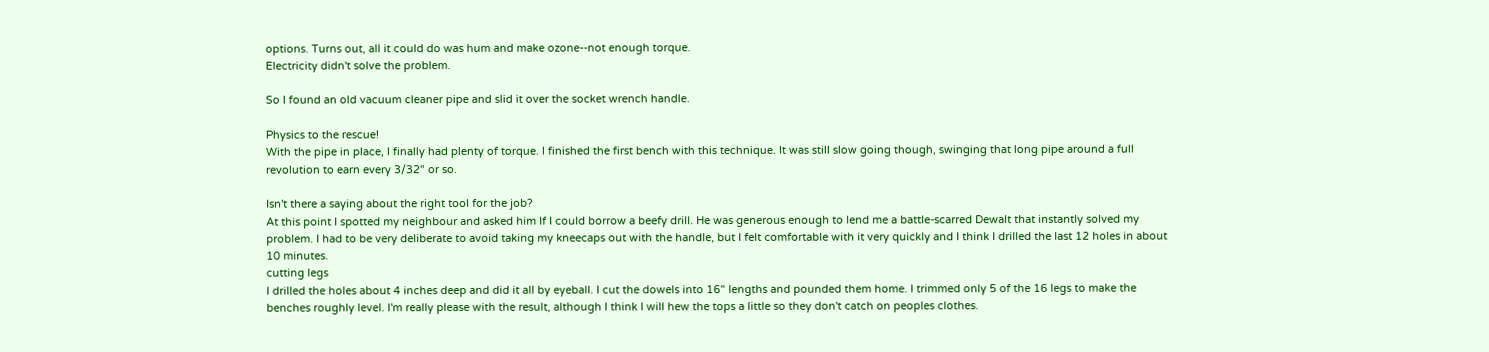options. Turns out, all it could do was hum and make ozone--not enough torque.
Electricity didn't solve the problem.

So I found an old vacuum cleaner pipe and slid it over the socket wrench handle.

Physics to the rescue!
With the pipe in place, I finally had plenty of torque. I finished the first bench with this technique. It was still slow going though, swinging that long pipe around a full revolution to earn every 3/32" or so.

Isn't there a saying about the right tool for the job?
At this point I spotted my neighbour and asked him If I could borrow a beefy drill. He was generous enough to lend me a battle-scarred Dewalt that instantly solved my problem. I had to be very deliberate to avoid taking my kneecaps out with the handle, but I felt comfortable with it very quickly and I think I drilled the last 12 holes in about 10 minutes.
cutting legs
I drilled the holes about 4 inches deep and did it all by eyeball. I cut the dowels into 16" lengths and pounded them home. I trimmed only 5 of the 16 legs to make the benches roughly level. I'm really please with the result, although I think I will hew the tops a little so they don't catch on peoples clothes.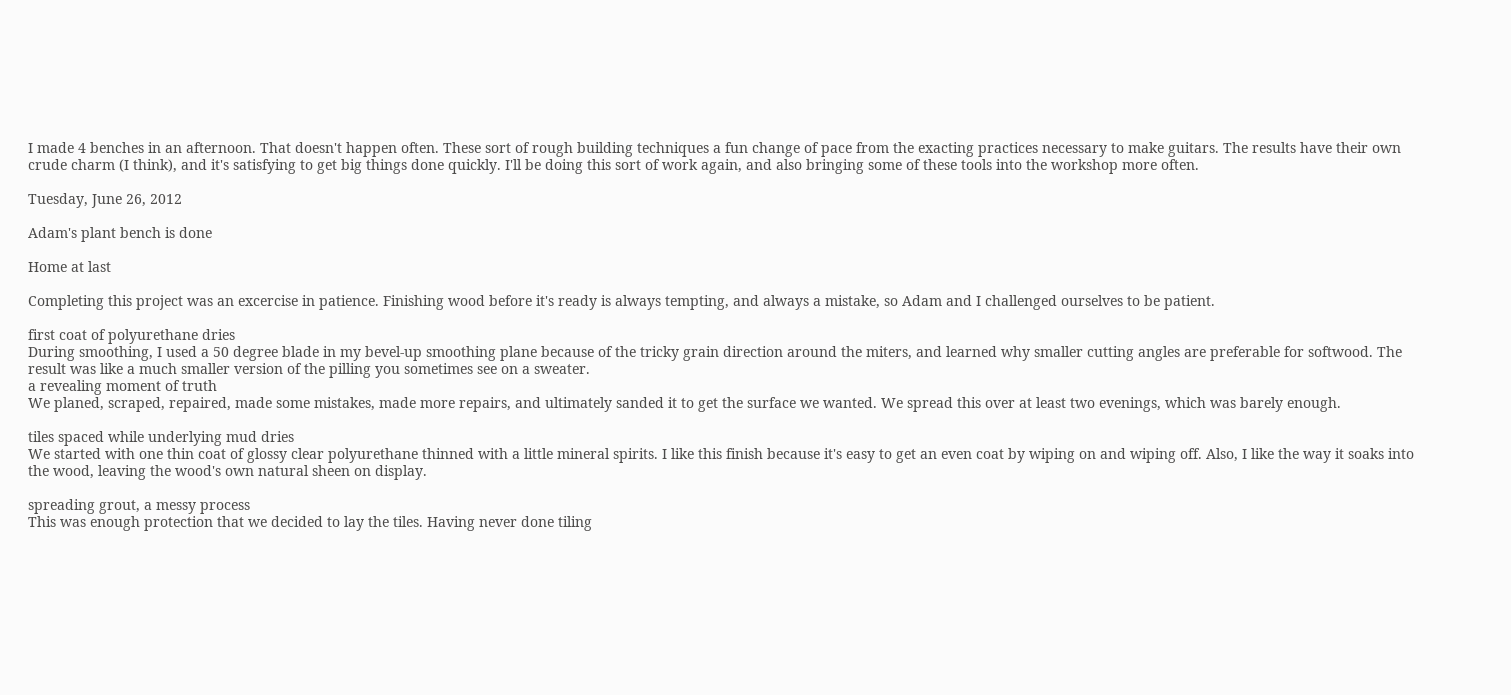I made 4 benches in an afternoon. That doesn't happen often. These sort of rough building techniques a fun change of pace from the exacting practices necessary to make guitars. The results have their own crude charm (I think), and it's satisfying to get big things done quickly. I'll be doing this sort of work again, and also bringing some of these tools into the workshop more often.

Tuesday, June 26, 2012

Adam's plant bench is done

Home at last

Completing this project was an excercise in patience. Finishing wood before it's ready is always tempting, and always a mistake, so Adam and I challenged ourselves to be patient.

first coat of polyurethane dries
During smoothing, I used a 50 degree blade in my bevel-up smoothing plane because of the tricky grain direction around the miters, and learned why smaller cutting angles are preferable for softwood. The result was like a much smaller version of the pilling you sometimes see on a sweater.
a revealing moment of truth
We planed, scraped, repaired, made some mistakes, made more repairs, and ultimately sanded it to get the surface we wanted. We spread this over at least two evenings, which was barely enough.

tiles spaced while underlying mud dries
We started with one thin coat of glossy clear polyurethane thinned with a little mineral spirits. I like this finish because it's easy to get an even coat by wiping on and wiping off. Also, I like the way it soaks into the wood, leaving the wood's own natural sheen on display.

spreading grout, a messy process
This was enough protection that we decided to lay the tiles. Having never done tiling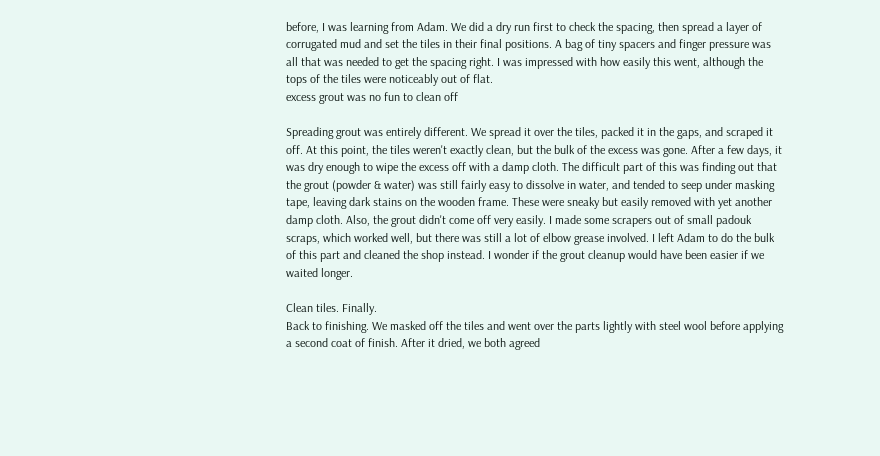before, I was learning from Adam. We did a dry run first to check the spacing, then spread a layer of corrugated mud and set the tiles in their final positions. A bag of tiny spacers and finger pressure was all that was needed to get the spacing right. I was impressed with how easily this went, although the tops of the tiles were noticeably out of flat.
excess grout was no fun to clean off

Spreading grout was entirely different. We spread it over the tiles, packed it in the gaps, and scraped it off. At this point, the tiles weren't exactly clean, but the bulk of the excess was gone. After a few days, it was dry enough to wipe the excess off with a damp cloth. The difficult part of this was finding out that the grout (powder & water) was still fairly easy to dissolve in water, and tended to seep under masking tape, leaving dark stains on the wooden frame. These were sneaky but easily removed with yet another damp cloth. Also, the grout didn't come off very easily. I made some scrapers out of small padouk scraps, which worked well, but there was still a lot of elbow grease involved. I left Adam to do the bulk of this part and cleaned the shop instead. I wonder if the grout cleanup would have been easier if we waited longer.

Clean tiles. Finally.
Back to finishing. We masked off the tiles and went over the parts lightly with steel wool before applying a second coat of finish. After it dried, we both agreed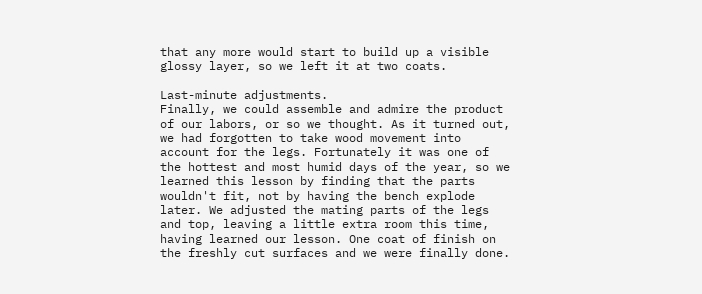that any more would start to build up a visible glossy layer, so we left it at two coats.

Last-minute adjustments.
Finally, we could assemble and admire the product of our labors, or so we thought. As it turned out, we had forgotten to take wood movement into account for the legs. Fortunately it was one of the hottest and most humid days of the year, so we learned this lesson by finding that the parts wouldn't fit, not by having the bench explode later. We adjusted the mating parts of the legs and top, leaving a little extra room this time, having learned our lesson. One coat of finish on the freshly cut surfaces and we were finally done.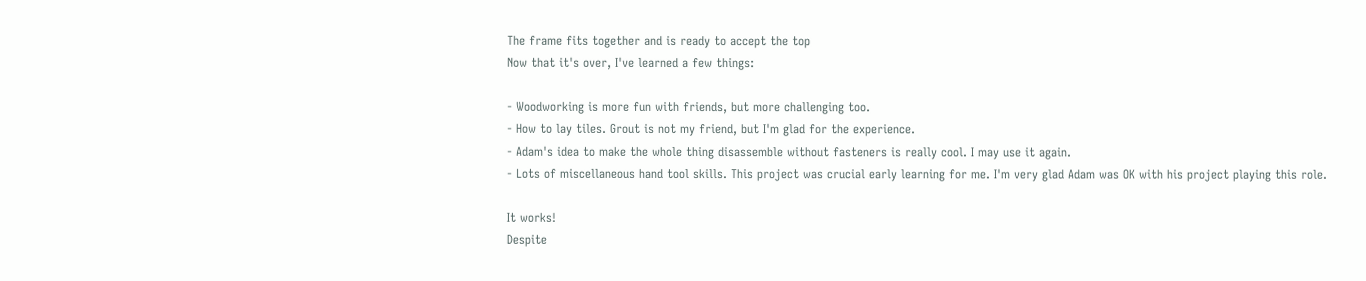The frame fits together and is ready to accept the top
Now that it's over, I've learned a few things:

- Woodworking is more fun with friends, but more challenging too.
- How to lay tiles. Grout is not my friend, but I'm glad for the experience.
- Adam's idea to make the whole thing disassemble without fasteners is really cool. I may use it again.
- Lots of miscellaneous hand tool skills. This project was crucial early learning for me. I'm very glad Adam was OK with his project playing this role.

It works!
Despite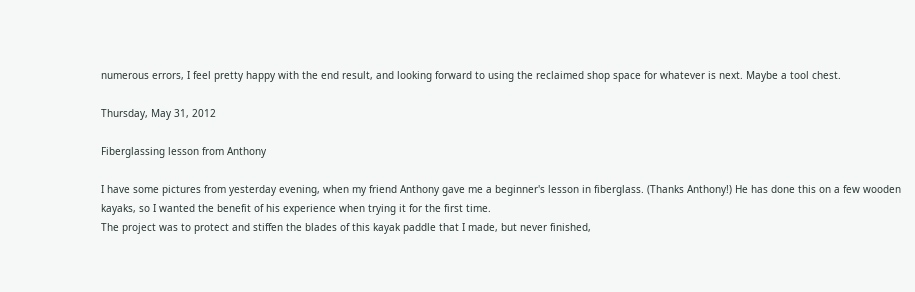numerous errors, I feel pretty happy with the end result, and looking forward to using the reclaimed shop space for whatever is next. Maybe a tool chest.

Thursday, May 31, 2012

Fiberglassing lesson from Anthony

I have some pictures from yesterday evening, when my friend Anthony gave me a beginner's lesson in fiberglass. (Thanks Anthony!) He has done this on a few wooden kayaks, so I wanted the benefit of his experience when trying it for the first time.
The project was to protect and stiffen the blades of this kayak paddle that I made, but never finished,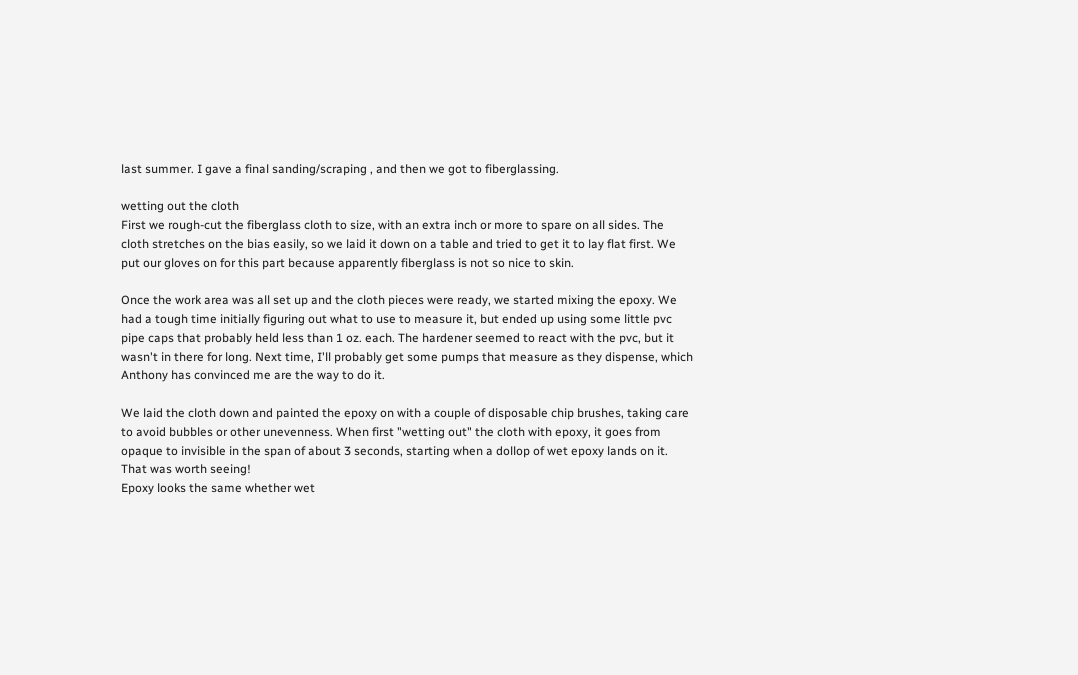last summer. I gave a final sanding/scraping , and then we got to fiberglassing.

wetting out the cloth
First we rough-cut the fiberglass cloth to size, with an extra inch or more to spare on all sides. The cloth stretches on the bias easily, so we laid it down on a table and tried to get it to lay flat first. We put our gloves on for this part because apparently fiberglass is not so nice to skin.

Once the work area was all set up and the cloth pieces were ready, we started mixing the epoxy. We had a tough time initially figuring out what to use to measure it, but ended up using some little pvc pipe caps that probably held less than 1 oz. each. The hardener seemed to react with the pvc, but it wasn't in there for long. Next time, I'll probably get some pumps that measure as they dispense, which Anthony has convinced me are the way to do it.

We laid the cloth down and painted the epoxy on with a couple of disposable chip brushes, taking care to avoid bubbles or other unevenness. When first "wetting out" the cloth with epoxy, it goes from opaque to invisible in the span of about 3 seconds, starting when a dollop of wet epoxy lands on it. That was worth seeing!
Epoxy looks the same whether wet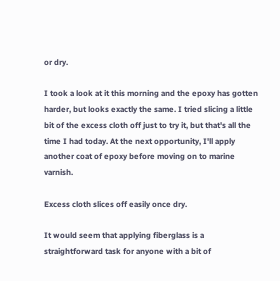or dry.

I took a look at it this morning and the epoxy has gotten harder, but looks exactly the same. I tried slicing a little bit of the excess cloth off just to try it, but that's all the time I had today. At the next opportunity, I'll apply another coat of epoxy before moving on to marine varnish.

Excess cloth slices off easily once dry.

It would seem that applying fiberglass is a straightforward task for anyone with a bit of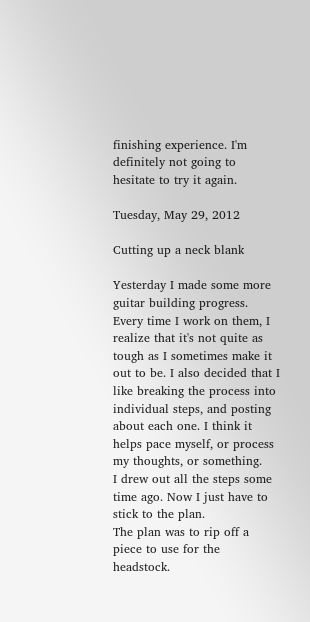finishing experience. I'm definitely not going to hesitate to try it again.

Tuesday, May 29, 2012

Cutting up a neck blank

Yesterday I made some more guitar building progress. Every time I work on them, I realize that it's not quite as tough as I sometimes make it out to be. I also decided that I like breaking the process into individual steps, and posting about each one. I think it helps pace myself, or process my thoughts, or something.
I drew out all the steps some time ago. Now I just have to stick to the plan.
The plan was to rip off a piece to use for the headstock.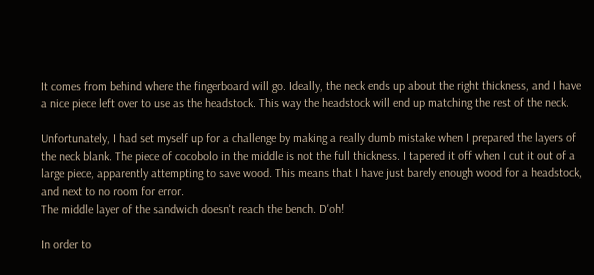It comes from behind where the fingerboard will go. Ideally, the neck ends up about the right thickness, and I have a nice piece left over to use as the headstock. This way the headstock will end up matching the rest of the neck.

Unfortunately, I had set myself up for a challenge by making a really dumb mistake when I prepared the layers of the neck blank. The piece of cocobolo in the middle is not the full thickness. I tapered it off when I cut it out of a large piece, apparently attempting to save wood. This means that I have just barely enough wood for a headstock, and next to no room for error.
The middle layer of the sandwich doesn't reach the bench. D'oh!

In order to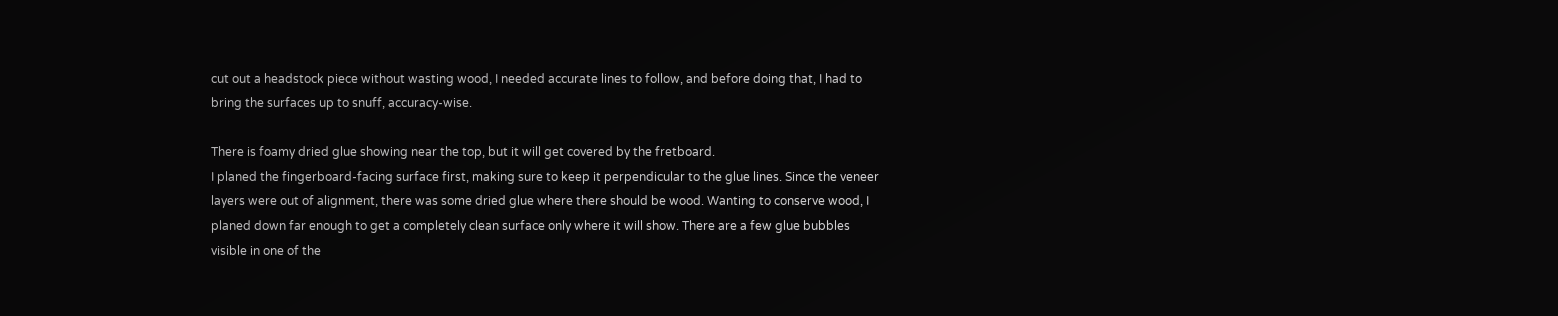cut out a headstock piece without wasting wood, I needed accurate lines to follow, and before doing that, I had to bring the surfaces up to snuff, accuracy-wise.

There is foamy dried glue showing near the top, but it will get covered by the fretboard.
I planed the fingerboard-facing surface first, making sure to keep it perpendicular to the glue lines. Since the veneer layers were out of alignment, there was some dried glue where there should be wood. Wanting to conserve wood, I planed down far enough to get a completely clean surface only where it will show. There are a few glue bubbles visible in one of the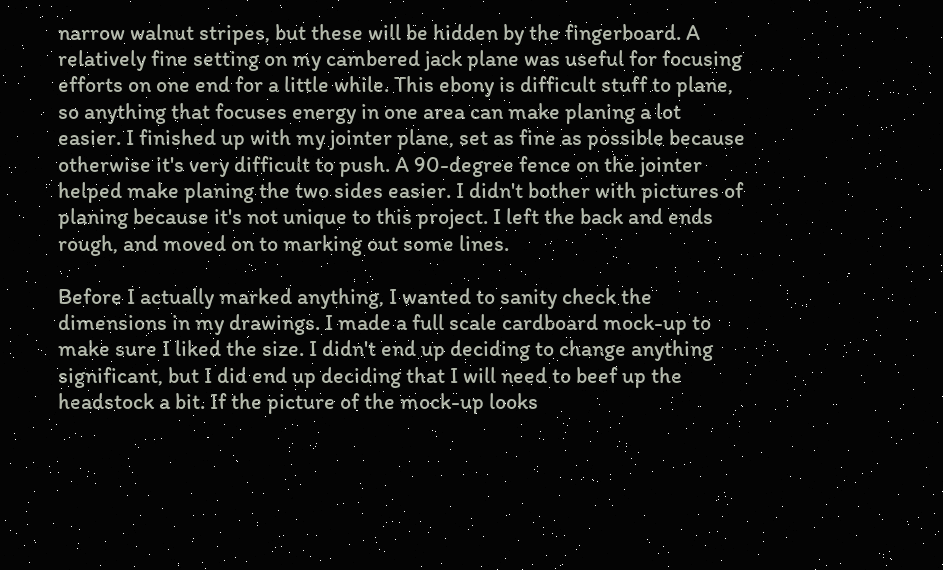narrow walnut stripes, but these will be hidden by the fingerboard. A relatively fine setting on my cambered jack plane was useful for focusing efforts on one end for a little while. This ebony is difficult stuff to plane, so anything that focuses energy in one area can make planing a lot easier. I finished up with my jointer plane, set as fine as possible because otherwise it's very difficult to push. A 90-degree fence on the jointer helped make planing the two sides easier. I didn't bother with pictures of planing because it's not unique to this project. I left the back and ends rough, and moved on to marking out some lines.

Before I actually marked anything, I wanted to sanity check the dimensions in my drawings. I made a full scale cardboard mock-up to make sure I liked the size. I didn't end up deciding to change anything significant, but I did end up deciding that I will need to beef up the headstock a bit. If the picture of the mock-up looks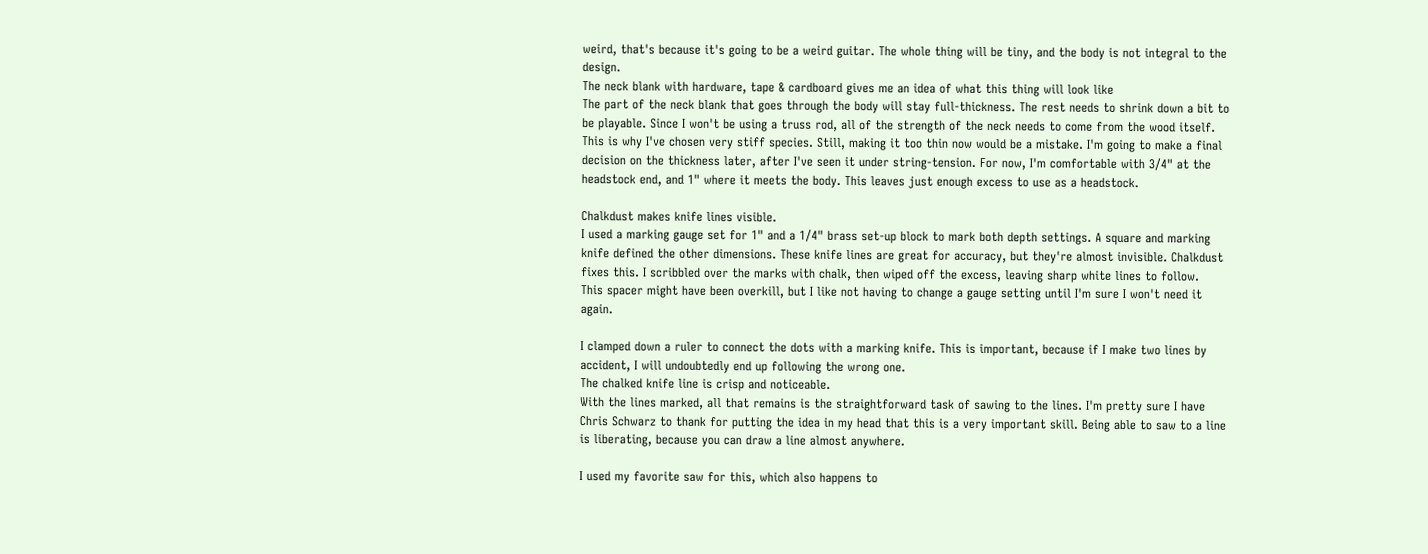weird, that's because it's going to be a weird guitar. The whole thing will be tiny, and the body is not integral to the design.
The neck blank with hardware, tape & cardboard gives me an idea of what this thing will look like
The part of the neck blank that goes through the body will stay full-thickness. The rest needs to shrink down a bit to be playable. Since I won't be using a truss rod, all of the strength of the neck needs to come from the wood itself. This is why I've chosen very stiff species. Still, making it too thin now would be a mistake. I'm going to make a final decision on the thickness later, after I've seen it under string-tension. For now, I'm comfortable with 3/4" at the headstock end, and 1" where it meets the body. This leaves just enough excess to use as a headstock.

Chalkdust makes knife lines visible.
I used a marking gauge set for 1" and a 1/4" brass set-up block to mark both depth settings. A square and marking knife defined the other dimensions. These knife lines are great for accuracy, but they're almost invisible. Chalkdust fixes this. I scribbled over the marks with chalk, then wiped off the excess, leaving sharp white lines to follow.
This spacer might have been overkill, but I like not having to change a gauge setting until I'm sure I won't need it again.

I clamped down a ruler to connect the dots with a marking knife. This is important, because if I make two lines by accident, I will undoubtedly end up following the wrong one.
The chalked knife line is crisp and noticeable.
With the lines marked, all that remains is the straightforward task of sawing to the lines. I'm pretty sure I have Chris Schwarz to thank for putting the idea in my head that this is a very important skill. Being able to saw to a line is liberating, because you can draw a line almost anywhere.

I used my favorite saw for this, which also happens to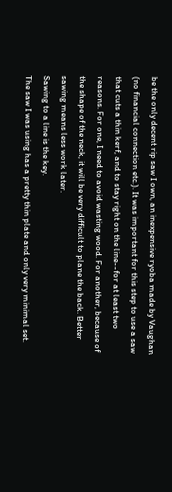be the only decent rip saw I own, an inexpensive ryoba made by Vaughan (no financial connection etc.). It was important for this step to use a saw that cuts a thin kerf, and to stay right on the line--for at least two reasons. For one, I need to avoid wasting wood. For another, because of the shape of the neck, it will be very difficult to plane the back. Better sawing means less work later.
Sawing to a line is the key.
The saw I was using has a pretty thin plate and only very minimal set.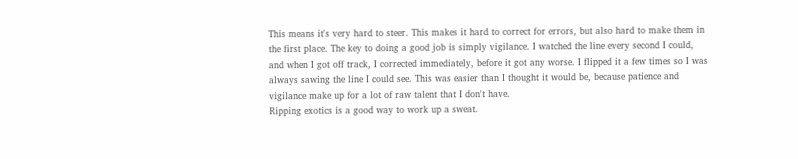This means it's very hard to steer. This makes it hard to correct for errors, but also hard to make them in the first place. The key to doing a good job is simply vigilance. I watched the line every second I could, and when I got off track, I corrected immediately, before it got any worse. I flipped it a few times so I was always sawing the line I could see. This was easier than I thought it would be, because patience and vigilance make up for a lot of raw talent that I don't have.
Ripping exotics is a good way to work up a sweat.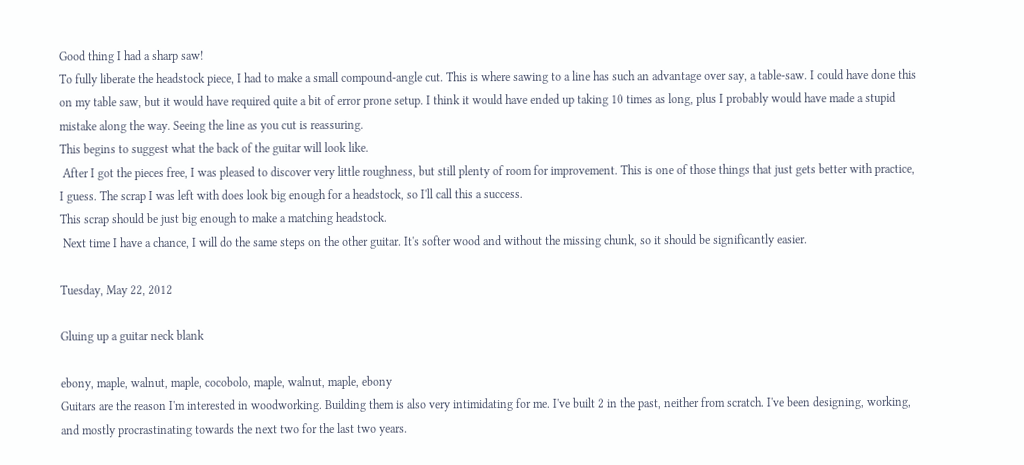Good thing I had a sharp saw!
To fully liberate the headstock piece, I had to make a small compound-angle cut. This is where sawing to a line has such an advantage over say, a table-saw. I could have done this on my table saw, but it would have required quite a bit of error prone setup. I think it would have ended up taking 10 times as long, plus I probably would have made a stupid mistake along the way. Seeing the line as you cut is reassuring.
This begins to suggest what the back of the guitar will look like.
 After I got the pieces free, I was pleased to discover very little roughness, but still plenty of room for improvement. This is one of those things that just gets better with practice, I guess. The scrap I was left with does look big enough for a headstock, so I'll call this a success.
This scrap should be just big enough to make a matching headstock.
 Next time I have a chance, I will do the same steps on the other guitar. It's softer wood and without the missing chunk, so it should be significantly easier.

Tuesday, May 22, 2012

Gluing up a guitar neck blank

ebony, maple, walnut, maple, cocobolo, maple, walnut, maple, ebony
Guitars are the reason I'm interested in woodworking. Building them is also very intimidating for me. I've built 2 in the past, neither from scratch. I've been designing, working, and mostly procrastinating towards the next two for the last two years.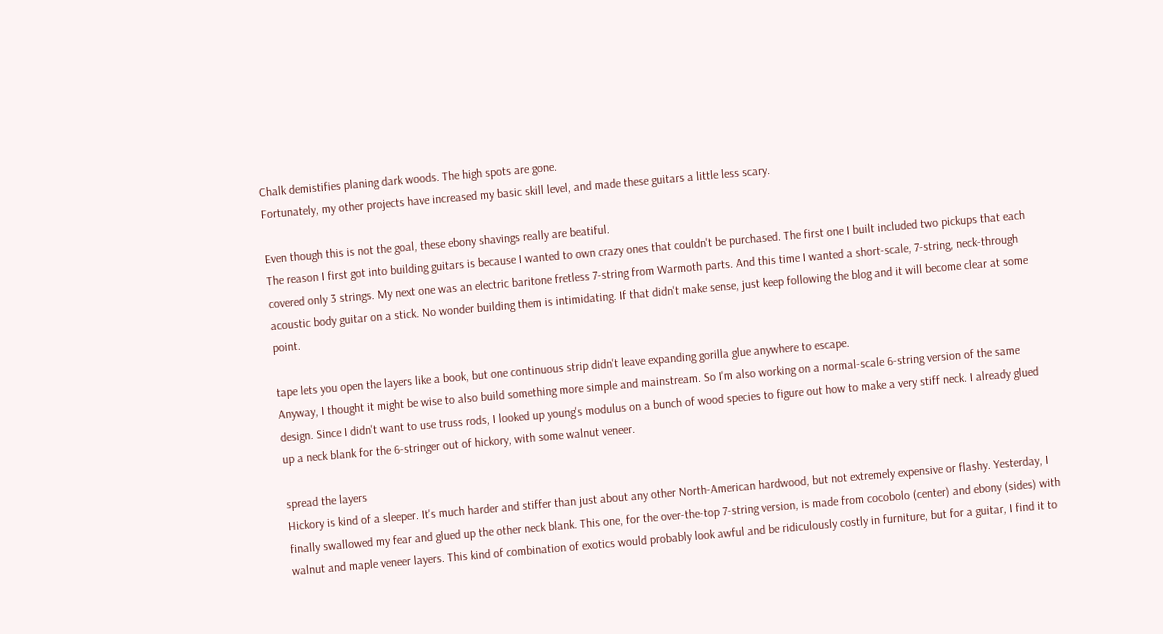Chalk demistifies planing dark woods. The high spots are gone.
Fortunately, my other projects have increased my basic skill level, and made these guitars a little less scary.

Even though this is not the goal, these ebony shavings really are beatiful.
The reason I first got into building guitars is because I wanted to own crazy ones that couldn't be purchased. The first one I built included two pickups that each covered only 3 strings. My next one was an electric baritone fretless 7-string from Warmoth parts. And this time I wanted a short-scale, 7-string, neck-through acoustic body guitar on a stick. No wonder building them is intimidating. If that didn't make sense, just keep following the blog and it will become clear at some point.

tape lets you open the layers like a book, but one continuous strip didn't leave expanding gorilla glue anywhere to escape.
Anyway, I thought it might be wise to also build something more simple and mainstream. So I'm also working on a normal-scale 6-string version of the same design. Since I didn't want to use truss rods, I looked up young's modulus on a bunch of wood species to figure out how to make a very stiff neck. I already glued up a neck blank for the 6-stringer out of hickory, with some walnut veneer.

spread the layers
Hickory is kind of a sleeper. It's much harder and stiffer than just about any other North-American hardwood, but not extremely expensive or flashy. Yesterday, I finally swallowed my fear and glued up the other neck blank. This one, for the over-the-top 7-string version, is made from cocobolo (center) and ebony (sides) with walnut and maple veneer layers. This kind of combination of exotics would probably look awful and be ridiculously costly in furniture, but for a guitar, I find it to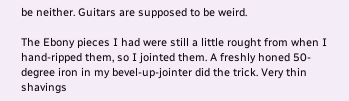be neither. Guitars are supposed to be weird.

The Ebony pieces I had were still a little rought from when I hand-ripped them, so I jointed them. A freshly honed 50-degree iron in my bevel-up-jointer did the trick. Very thin shavings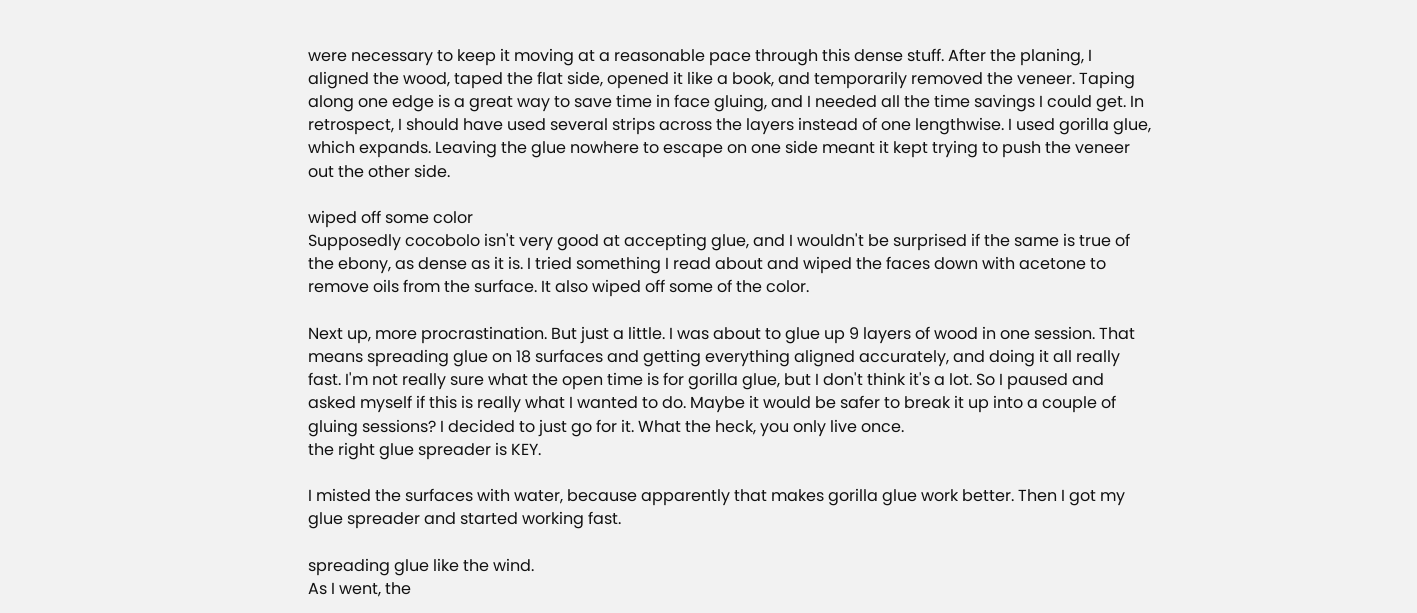were necessary to keep it moving at a reasonable pace through this dense stuff. After the planing, I aligned the wood, taped the flat side, opened it like a book, and temporarily removed the veneer. Taping along one edge is a great way to save time in face gluing, and I needed all the time savings I could get. In retrospect, I should have used several strips across the layers instead of one lengthwise. I used gorilla glue, which expands. Leaving the glue nowhere to escape on one side meant it kept trying to push the veneer out the other side.

wiped off some color
Supposedly cocobolo isn't very good at accepting glue, and I wouldn't be surprised if the same is true of the ebony, as dense as it is. I tried something I read about and wiped the faces down with acetone to remove oils from the surface. It also wiped off some of the color.

Next up, more procrastination. But just a little. I was about to glue up 9 layers of wood in one session. That means spreading glue on 18 surfaces and getting everything aligned accurately, and doing it all really fast. I'm not really sure what the open time is for gorilla glue, but I don't think it's a lot. So I paused and asked myself if this is really what I wanted to do. Maybe it would be safer to break it up into a couple of gluing sessions? I decided to just go for it. What the heck, you only live once.
the right glue spreader is KEY.

I misted the surfaces with water, because apparently that makes gorilla glue work better. Then I got my glue spreader and started working fast.

spreading glue like the wind.
As I went, the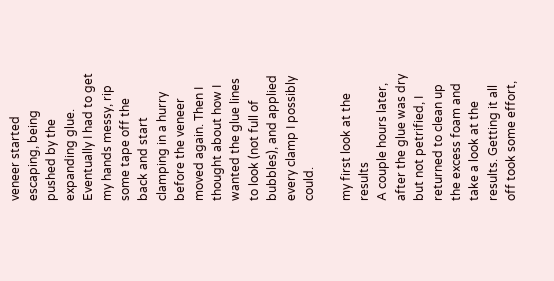veneer started escaping, being pushed by the expanding glue. Eventually I had to get my hands messy, rip some tape off the back and start clamping in a hurry before the veneer moved again. Then I thought about how I wanted the glue lines to look (not full of bubbles), and applied every clamp I possibly could.

my first look at the results
A couple hours later, after the glue was dry but not petrified, I returned to clean up the excess foam and take a look at the results. Getting it all off took some effort,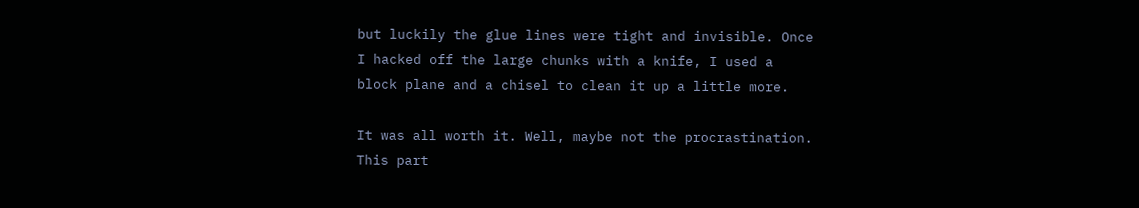but luckily the glue lines were tight and invisible. Once I hacked off the large chunks with a knife, I used a block plane and a chisel to clean it up a little more.

It was all worth it. Well, maybe not the procrastination.
This part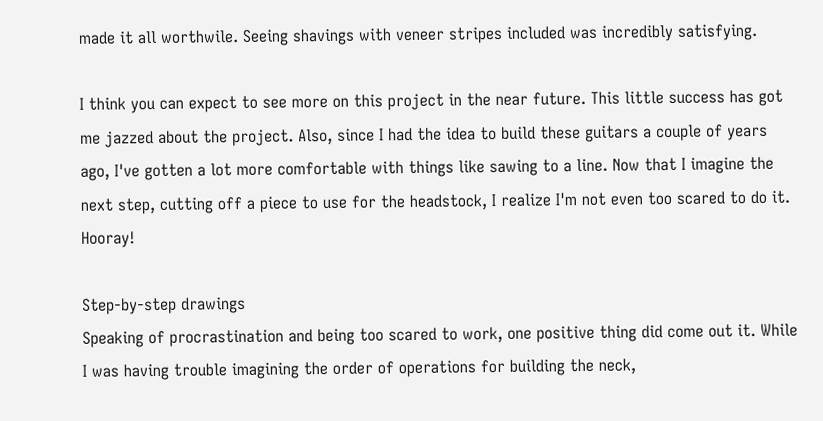made it all worthwile. Seeing shavings with veneer stripes included was incredibly satisfying.

I think you can expect to see more on this project in the near future. This little success has got me jazzed about the project. Also, since I had the idea to build these guitars a couple of years ago, I've gotten a lot more comfortable with things like sawing to a line. Now that I imagine the next step, cutting off a piece to use for the headstock, I realize I'm not even too scared to do it. Hooray!

Step-by-step drawings
Speaking of procrastination and being too scared to work, one positive thing did come out it. While I was having trouble imagining the order of operations for building the neck,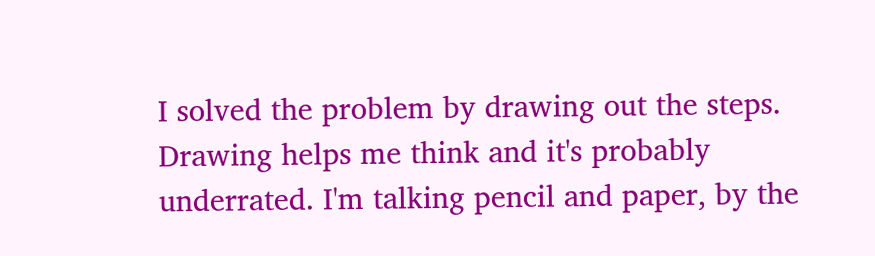I solved the problem by drawing out the steps. Drawing helps me think and it's probably underrated. I'm talking pencil and paper, by the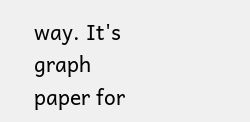way. It's graph paper for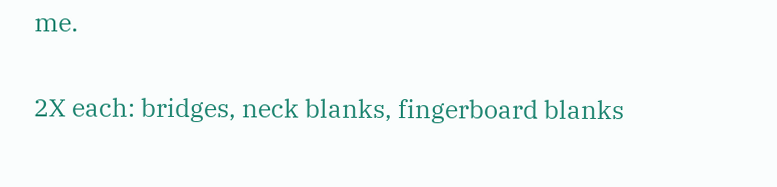me.

2X each: bridges, neck blanks, fingerboard blanks